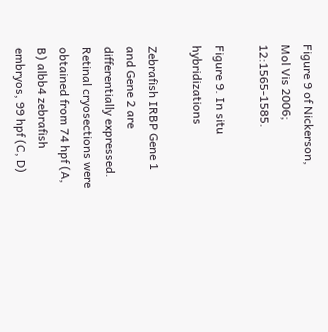Figure 9 of Nickerson, Mol Vis 2006; 12:1565-1585.

Figure 9. In situ hybridizations

Zebrafish IRBP Gene 1 and Gene 2 are differentially expressed. Retinal cryosections were obtained from 74 hpf (A, B) albb4 zebrafish embryos, 99 hpf (C, D)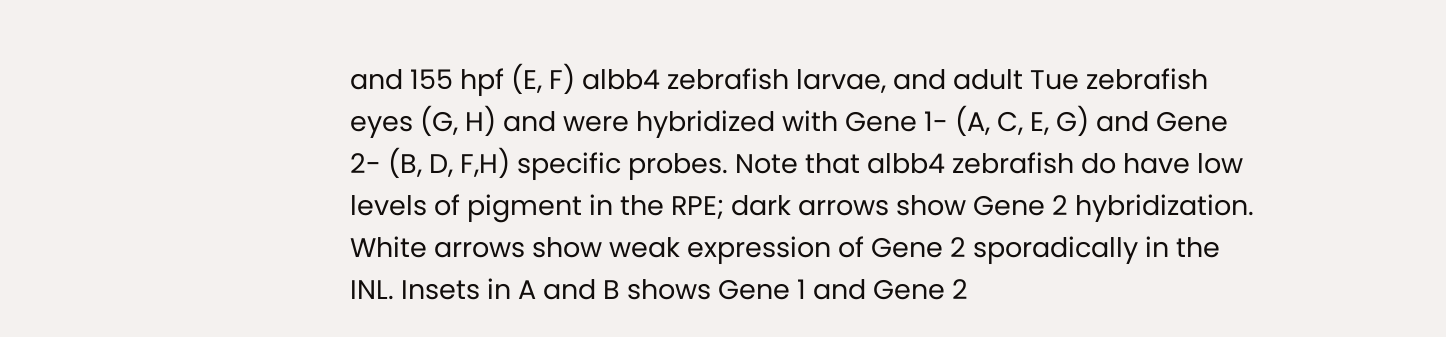and 155 hpf (E, F) albb4 zebrafish larvae, and adult Tue zebrafish eyes (G, H) and were hybridized with Gene 1- (A, C, E, G) and Gene 2- (B, D, F,H) specific probes. Note that albb4 zebrafish do have low levels of pigment in the RPE; dark arrows show Gene 2 hybridization. White arrows show weak expression of Gene 2 sporadically in the INL. Insets in A and B shows Gene 1 and Gene 2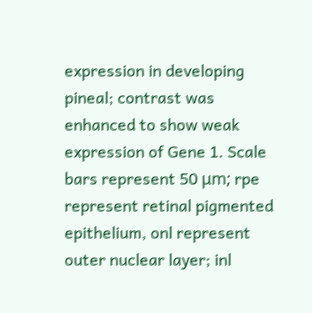expression in developing pineal; contrast was enhanced to show weak expression of Gene 1. Scale bars represent 50 μm; rpe represent retinal pigmented epithelium, onl represent outer nuclear layer; inl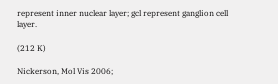represent inner nuclear layer; gcl represent ganglion cell layer.

(212 K)

Nickerson, Mol Vis 2006;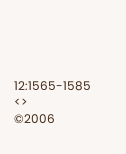12:1565-1585 <>
©2006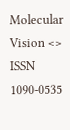Molecular Vision <>
ISSN 1090-0535